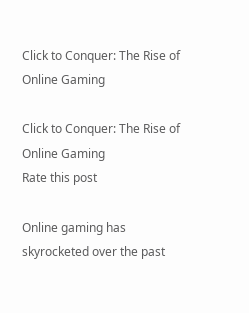Click to Conquer: The Rise of Online Gaming

Click to Conquer: The Rise of Online Gaming
Rate this post

Online gaming has skyrocketed over the past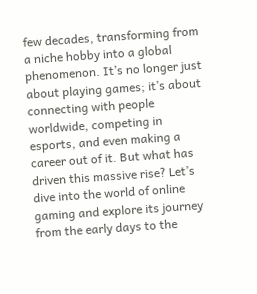few decades, transforming from a niche hobby into a global phenomenon. It’s no longer just about playing games; it’s about connecting with people worldwide, competing in esports, and even making a career out of it. But what has driven this massive rise? Let’s dive into the world of online gaming and explore its journey from the early days to the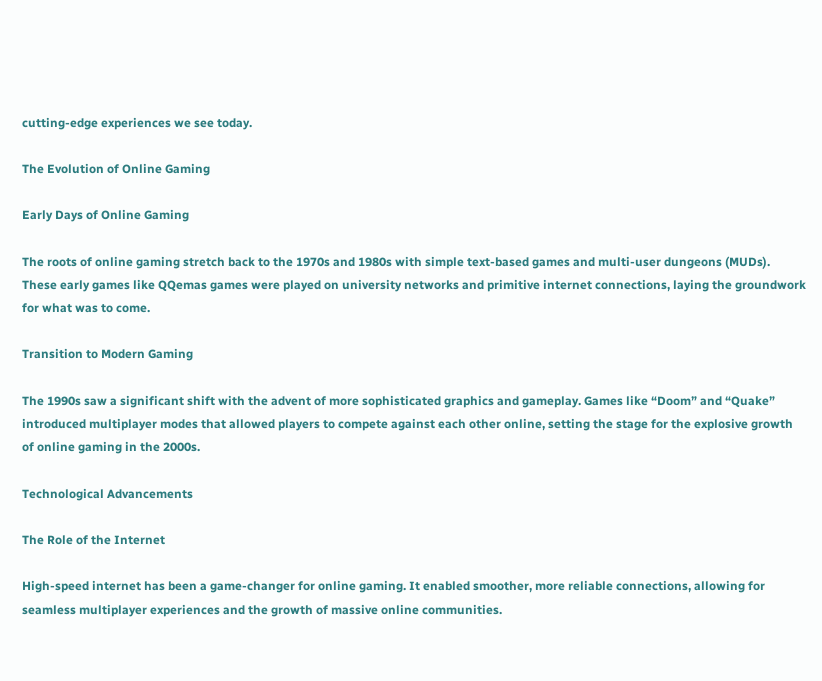cutting-edge experiences we see today.

The Evolution of Online Gaming

Early Days of Online Gaming

The roots of online gaming stretch back to the 1970s and 1980s with simple text-based games and multi-user dungeons (MUDs). These early games like QQemas games were played on university networks and primitive internet connections, laying the groundwork for what was to come.

Transition to Modern Gaming

The 1990s saw a significant shift with the advent of more sophisticated graphics and gameplay. Games like “Doom” and “Quake” introduced multiplayer modes that allowed players to compete against each other online, setting the stage for the explosive growth of online gaming in the 2000s.

Technological Advancements

The Role of the Internet

High-speed internet has been a game-changer for online gaming. It enabled smoother, more reliable connections, allowing for seamless multiplayer experiences and the growth of massive online communities.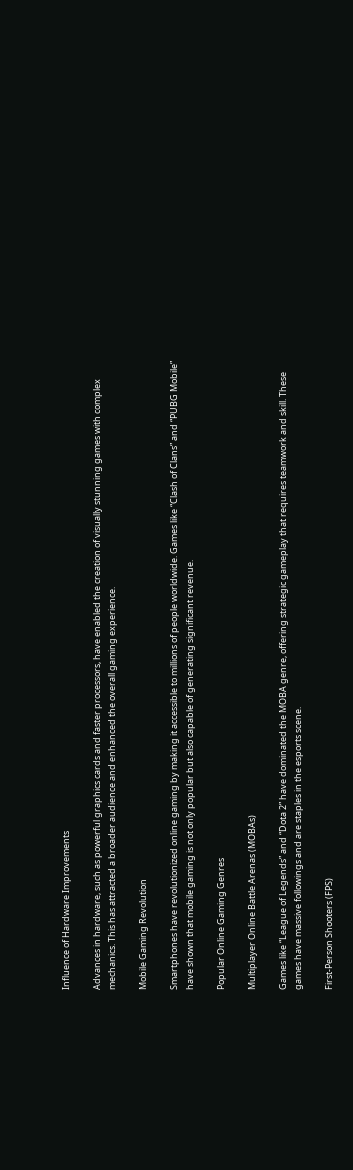Influence of Hardware Improvements

Advances in hardware, such as powerful graphics cards and faster processors, have enabled the creation of visually stunning games with complex mechanics. This has attracted a broader audience and enhanced the overall gaming experience.

Mobile Gaming Revolution

Smartphones have revolutionized online gaming by making it accessible to millions of people worldwide. Games like “Clash of Clans” and “PUBG Mobile” have shown that mobile gaming is not only popular but also capable of generating significant revenue.

Popular Online Gaming Genres

Multiplayer Online Battle Arenas (MOBAs)

Games like “League of Legends” and “Dota 2” have dominated the MOBA genre, offering strategic gameplay that requires teamwork and skill. These games have massive followings and are staples in the esports scene.

First-Person Shooters (FPS)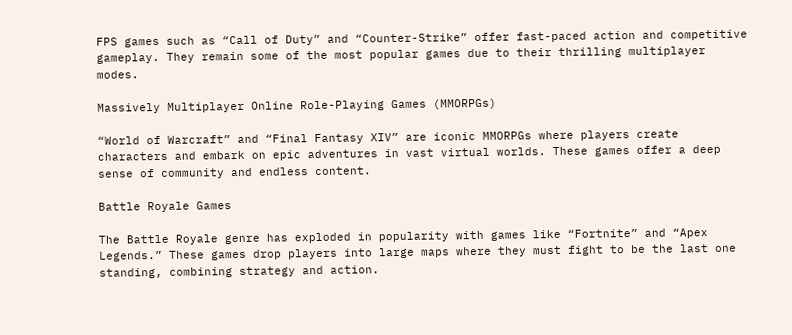FPS games such as “Call of Duty” and “Counter-Strike” offer fast-paced action and competitive gameplay. They remain some of the most popular games due to their thrilling multiplayer modes.

Massively Multiplayer Online Role-Playing Games (MMORPGs)

“World of Warcraft” and “Final Fantasy XIV” are iconic MMORPGs where players create characters and embark on epic adventures in vast virtual worlds. These games offer a deep sense of community and endless content.

Battle Royale Games

The Battle Royale genre has exploded in popularity with games like “Fortnite” and “Apex Legends.” These games drop players into large maps where they must fight to be the last one standing, combining strategy and action.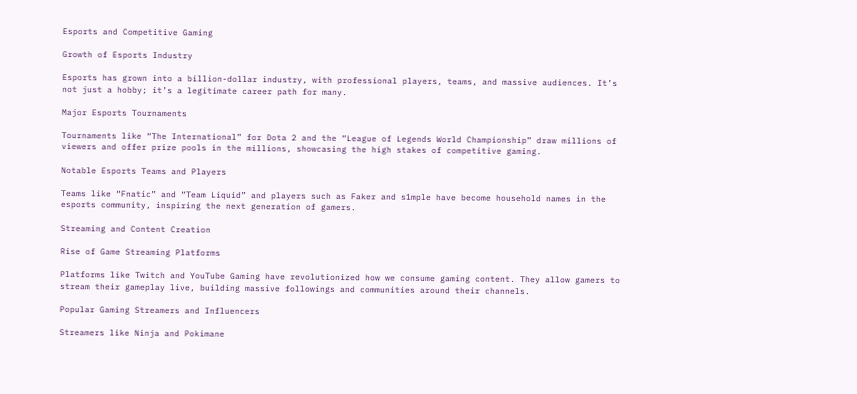Esports and Competitive Gaming

Growth of Esports Industry

Esports has grown into a billion-dollar industry, with professional players, teams, and massive audiences. It’s not just a hobby; it’s a legitimate career path for many.

Major Esports Tournaments

Tournaments like “The International” for Dota 2 and the “League of Legends World Championship” draw millions of viewers and offer prize pools in the millions, showcasing the high stakes of competitive gaming.

Notable Esports Teams and Players

Teams like “Fnatic” and “Team Liquid” and players such as Faker and s1mple have become household names in the esports community, inspiring the next generation of gamers.

Streaming and Content Creation

Rise of Game Streaming Platforms

Platforms like Twitch and YouTube Gaming have revolutionized how we consume gaming content. They allow gamers to stream their gameplay live, building massive followings and communities around their channels.

Popular Gaming Streamers and Influencers

Streamers like Ninja and Pokimane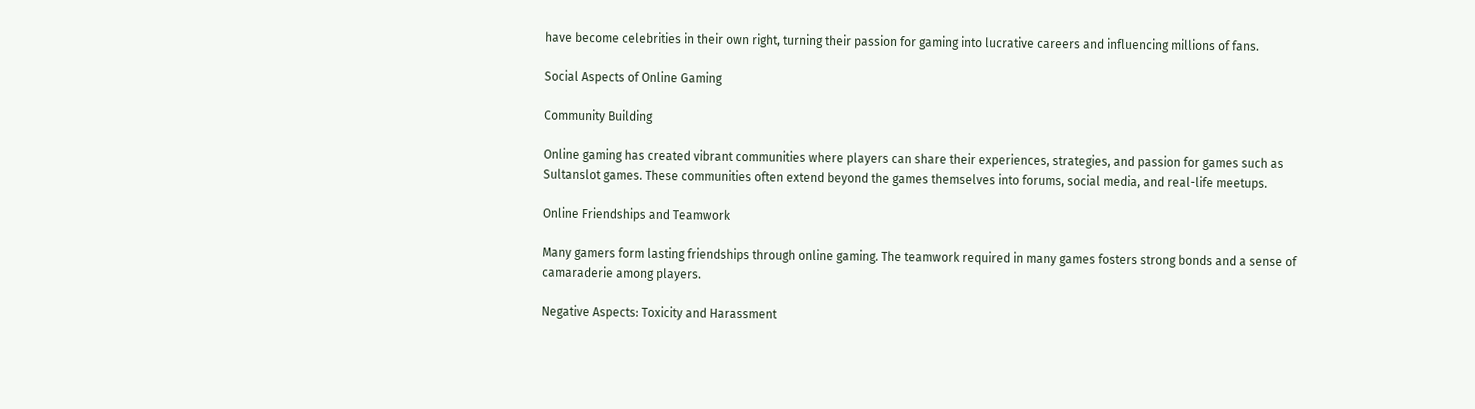have become celebrities in their own right, turning their passion for gaming into lucrative careers and influencing millions of fans.

Social Aspects of Online Gaming

Community Building

Online gaming has created vibrant communities where players can share their experiences, strategies, and passion for games such as Sultanslot games. These communities often extend beyond the games themselves into forums, social media, and real-life meetups.

Online Friendships and Teamwork

Many gamers form lasting friendships through online gaming. The teamwork required in many games fosters strong bonds and a sense of camaraderie among players.

Negative Aspects: Toxicity and Harassment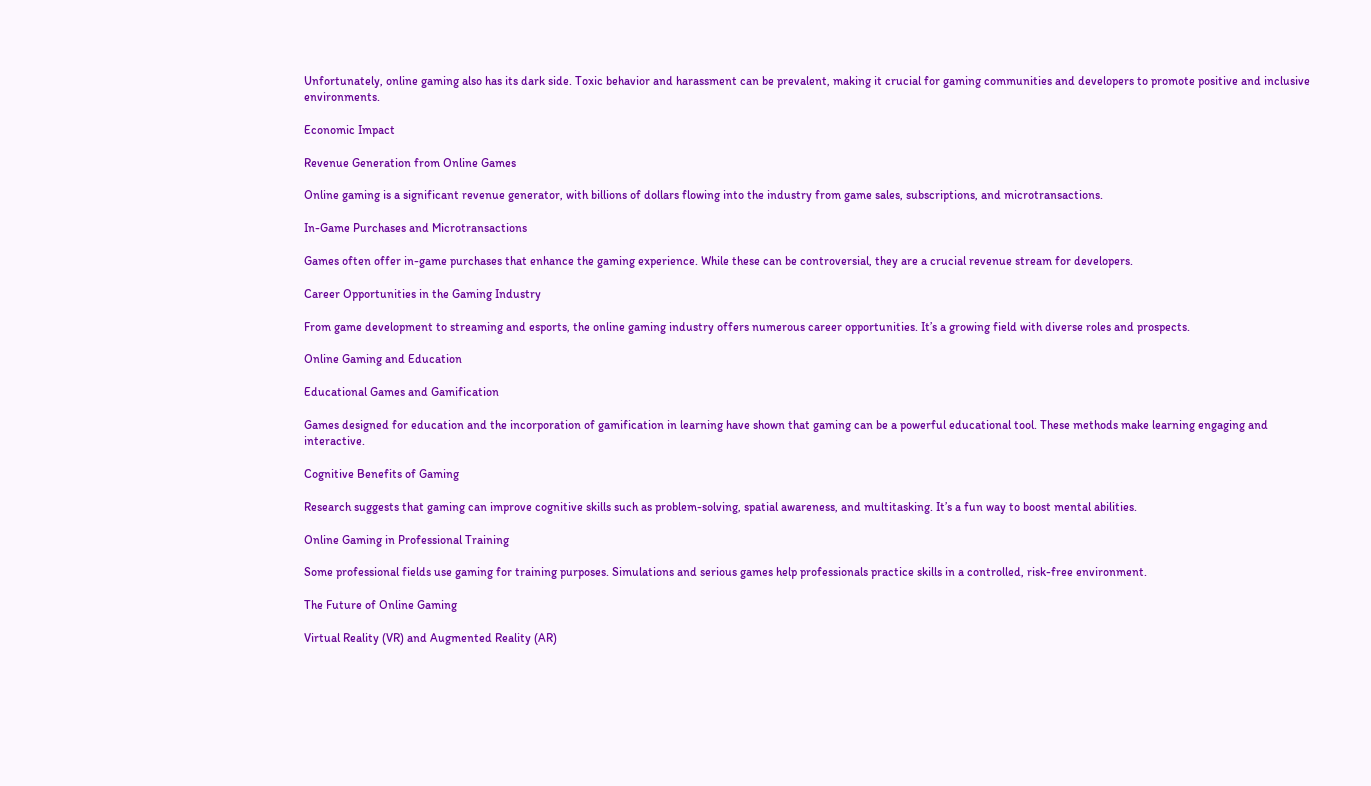Unfortunately, online gaming also has its dark side. Toxic behavior and harassment can be prevalent, making it crucial for gaming communities and developers to promote positive and inclusive environments.

Economic Impact

Revenue Generation from Online Games

Online gaming is a significant revenue generator, with billions of dollars flowing into the industry from game sales, subscriptions, and microtransactions.

In-Game Purchases and Microtransactions

Games often offer in-game purchases that enhance the gaming experience. While these can be controversial, they are a crucial revenue stream for developers.

Career Opportunities in the Gaming Industry

From game development to streaming and esports, the online gaming industry offers numerous career opportunities. It’s a growing field with diverse roles and prospects.

Online Gaming and Education

Educational Games and Gamification

Games designed for education and the incorporation of gamification in learning have shown that gaming can be a powerful educational tool. These methods make learning engaging and interactive.

Cognitive Benefits of Gaming

Research suggests that gaming can improve cognitive skills such as problem-solving, spatial awareness, and multitasking. It’s a fun way to boost mental abilities.

Online Gaming in Professional Training

Some professional fields use gaming for training purposes. Simulations and serious games help professionals practice skills in a controlled, risk-free environment.

The Future of Online Gaming

Virtual Reality (VR) and Augmented Reality (AR)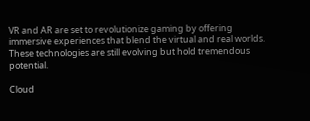VR and AR are set to revolutionize gaming by offering immersive experiences that blend the virtual and real worlds. These technologies are still evolving but hold tremendous potential.

Cloud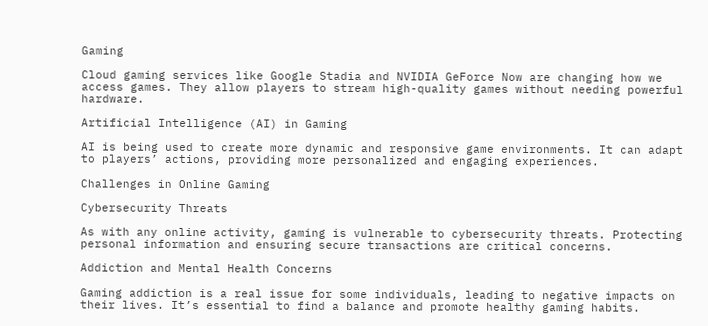Gaming

Cloud gaming services like Google Stadia and NVIDIA GeForce Now are changing how we access games. They allow players to stream high-quality games without needing powerful hardware.

Artificial Intelligence (AI) in Gaming

AI is being used to create more dynamic and responsive game environments. It can adapt to players’ actions, providing more personalized and engaging experiences.

Challenges in Online Gaming

Cybersecurity Threats

As with any online activity, gaming is vulnerable to cybersecurity threats. Protecting personal information and ensuring secure transactions are critical concerns.

Addiction and Mental Health Concerns

Gaming addiction is a real issue for some individuals, leading to negative impacts on their lives. It’s essential to find a balance and promote healthy gaming habits.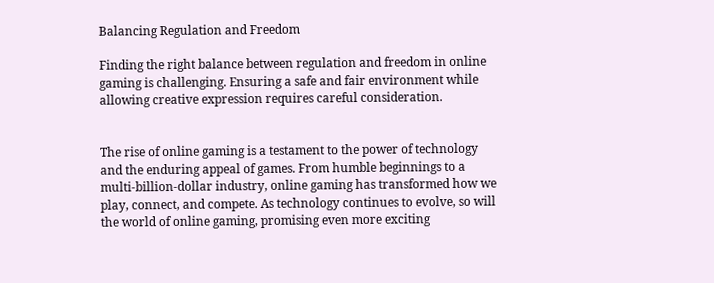Balancing Regulation and Freedom

Finding the right balance between regulation and freedom in online gaming is challenging. Ensuring a safe and fair environment while allowing creative expression requires careful consideration.


The rise of online gaming is a testament to the power of technology and the enduring appeal of games. From humble beginnings to a multi-billion-dollar industry, online gaming has transformed how we play, connect, and compete. As technology continues to evolve, so will the world of online gaming, promising even more exciting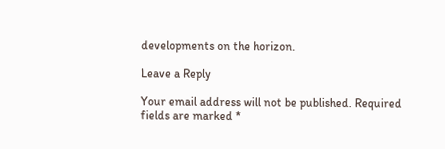developments on the horizon.

Leave a Reply

Your email address will not be published. Required fields are marked *